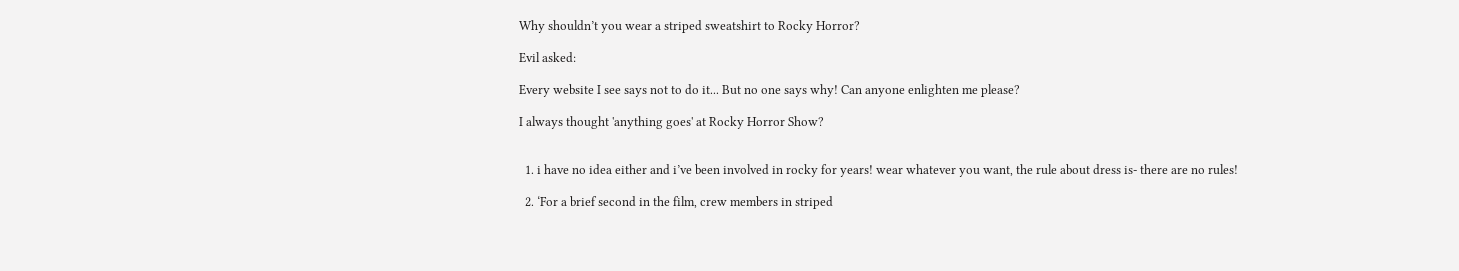Why shouldn’t you wear a striped sweatshirt to Rocky Horror?

Evil asked:

Every website I see says not to do it... But no one says why! Can anyone enlighten me please?

I always thought 'anything goes' at Rocky Horror Show?


  1. i have no idea either and i’ve been involved in rocky for years! wear whatever you want, the rule about dress is- there are no rules!

  2. ‘For a brief second in the film, crew members in striped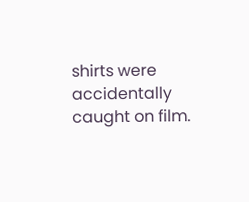shirts were accidentally caught on film.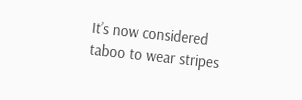It’s now considered taboo to wear stripes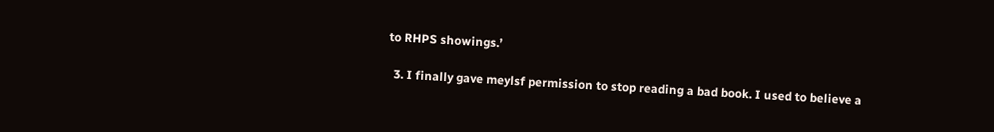to RHPS showings.’

  3. I finally gave meylsf permission to stop reading a bad book. I used to believe a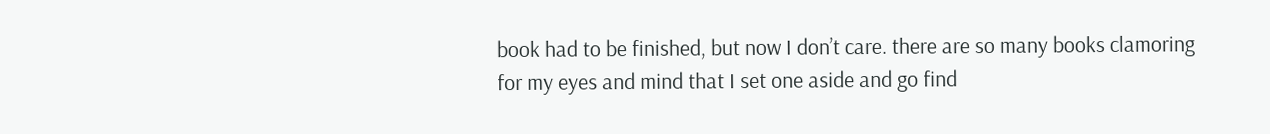book had to be finished, but now I don’t care. there are so many books clamoring for my eyes and mind that I set one aside and go find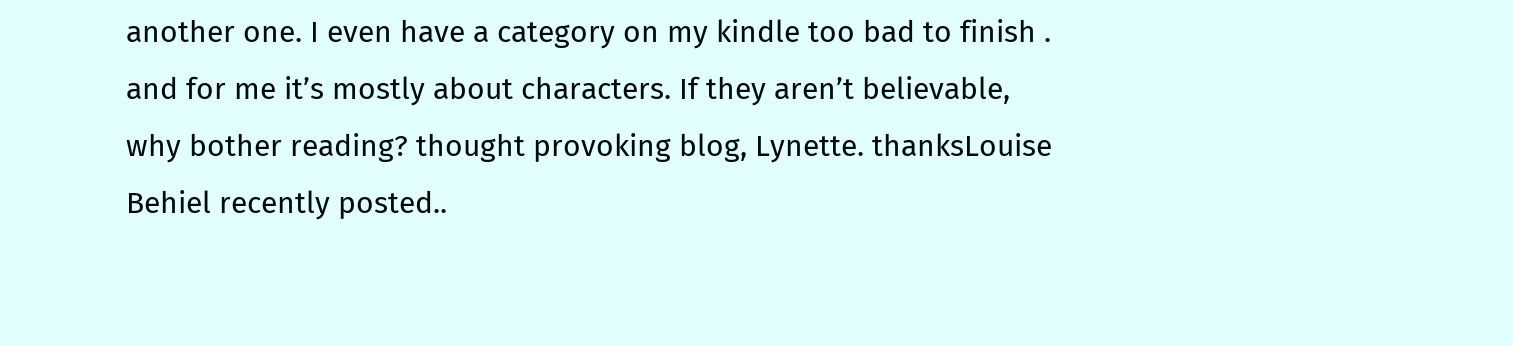another one. I even have a category on my kindle too bad to finish . and for me it’s mostly about characters. If they aren’t believable, why bother reading? thought provoking blog, Lynette. thanksLouise Behiel recently posted..